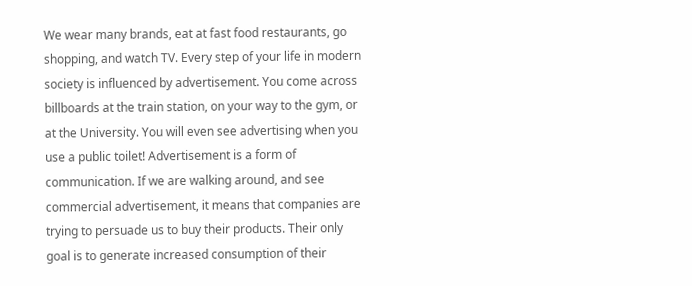We wear many brands, eat at fast food restaurants, go shopping, and watch TV. Every step of your life in modern society is influenced by advertisement. You come across billboards at the train station, on your way to the gym, or at the University. You will even see advertising when you use a public toilet! Advertisement is a form of communication. If we are walking around, and see commercial advertisement, it means that companies are trying to persuade us to buy their products. Their only goal is to generate increased consumption of their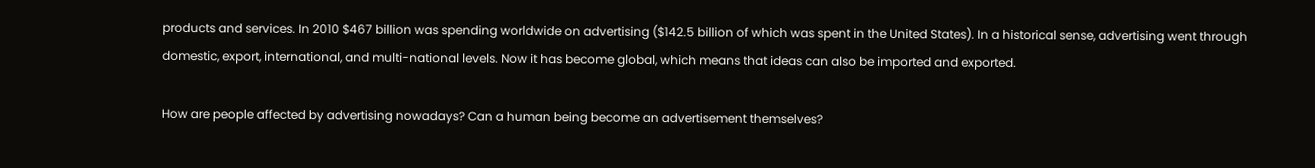products and services. In 2010 $467 billion was spending worldwide on advertising ($142.5 billion of which was spent in the United States). In a historical sense, advertising went through domestic, export, international, and multi-national levels. Now it has become global, which means that ideas can also be imported and exported.

How are people affected by advertising nowadays? Can a human being become an advertisement themselves?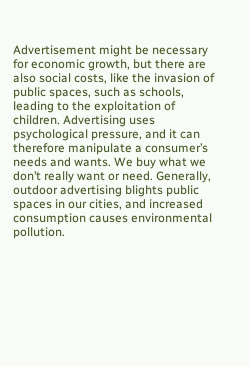Advertisement might be necessary for economic growth, but there are also social costs, like the invasion of public spaces, such as schools, leading to the exploitation of children. Advertising uses psychological pressure, and it can therefore manipulate a consumer’s needs and wants. We buy what we don’t really want or need. Generally, outdoor advertising blights public spaces in our cities, and increased consumption causes environmental pollution.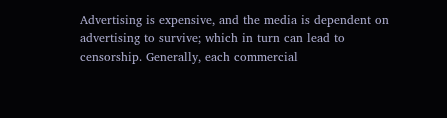Advertising is expensive, and the media is dependent on advertising to survive; which in turn can lead to censorship. Generally, each commercial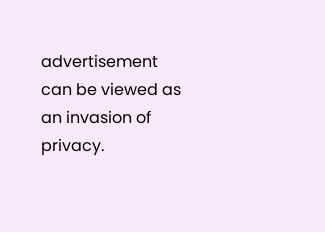advertisement can be viewed as an invasion of privacy.